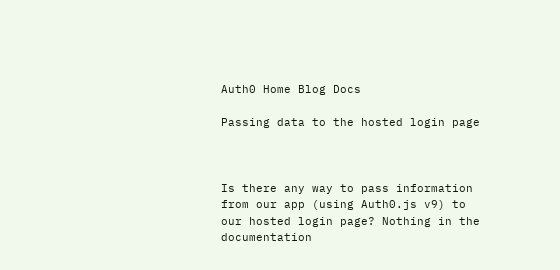Auth0 Home Blog Docs

Passing data to the hosted login page



Is there any way to pass information from our app (using Auth0.js v9) to our hosted login page? Nothing in the documentation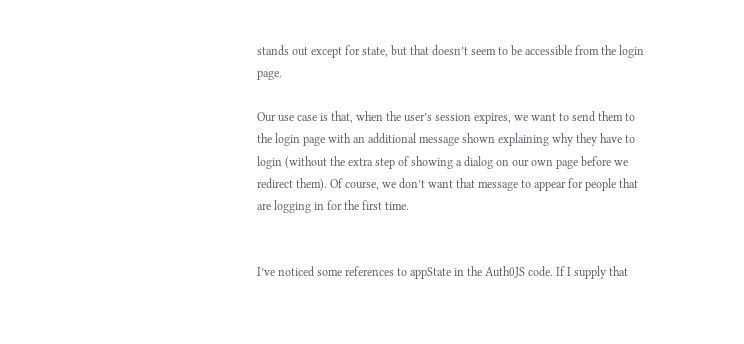stands out except for state, but that doesn’t seem to be accessible from the login page.

Our use case is that, when the user’s session expires, we want to send them to the login page with an additional message shown explaining why they have to login (without the extra step of showing a dialog on our own page before we redirect them). Of course, we don’t want that message to appear for people that are logging in for the first time.


I’ve noticed some references to appState in the Auth0JS code. If I supply that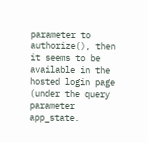parameter to authorize(), then it seems to be available in the hosted login page (under the query parameter app_state.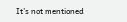It’s not mentioned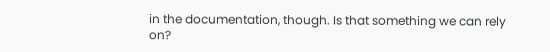in the documentation, though. Is that something we can rely on?